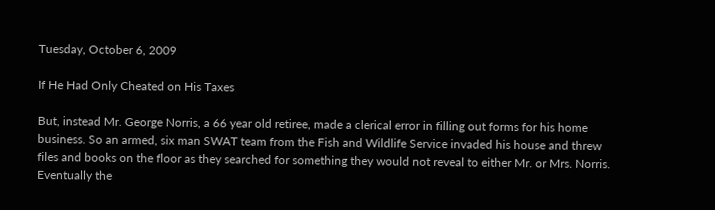Tuesday, October 6, 2009

If He Had Only Cheated on His Taxes

But, instead Mr. George Norris, a 66 year old retiree, made a clerical error in filling out forms for his home business. So an armed, six man SWAT team from the Fish and Wildlife Service invaded his house and threw files and books on the floor as they searched for something they would not reveal to either Mr. or Mrs. Norris. Eventually the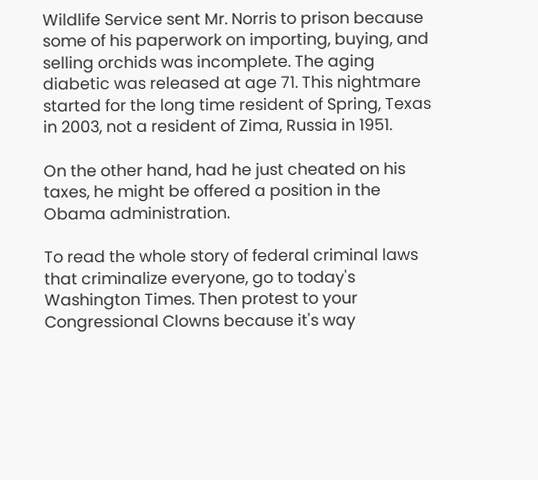Wildlife Service sent Mr. Norris to prison because some of his paperwork on importing, buying, and selling orchids was incomplete. The aging diabetic was released at age 71. This nightmare started for the long time resident of Spring, Texas in 2003, not a resident of Zima, Russia in 1951.

On the other hand, had he just cheated on his taxes, he might be offered a position in the Obama administration.

To read the whole story of federal criminal laws that criminalize everyone, go to today's Washington Times. Then protest to your Congressional Clowns because it's way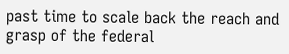past time to scale back the reach and grasp of the federal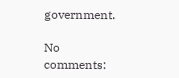government.

No comments: